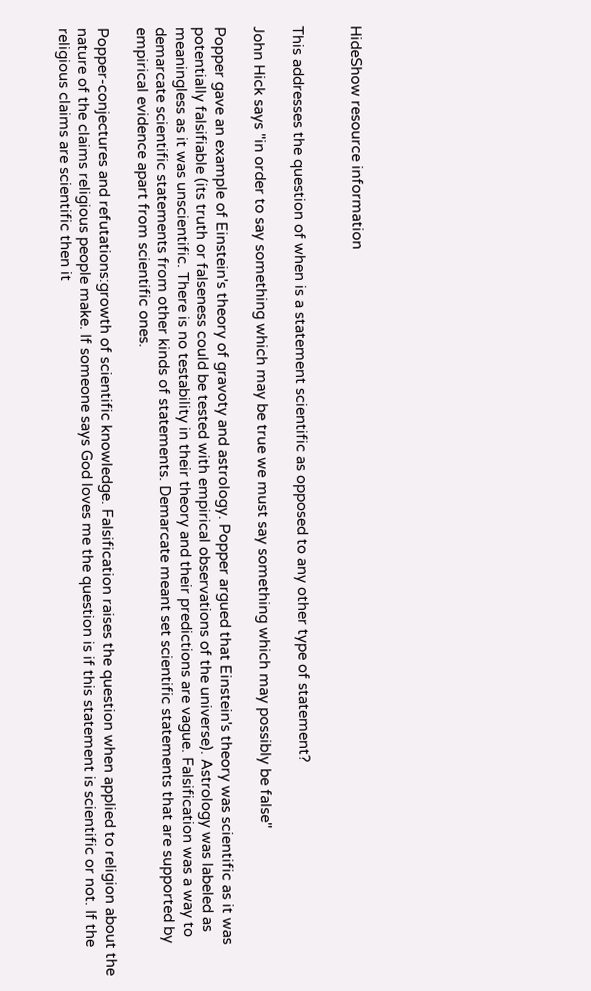HideShow resource information


This addresses the question of when is a statement scientific as opposed to any other type of statement?

John Hick says "in order to say something which may be true we must say something which may possibly be false"

Popper gave an example of Einstein's theory of gravoty and astrology. Popper argued that Einstein's theory was scientific as it was potentially falsifiable (its truth or falseness could be tested with empirical observations of the universe). Astrology was labeled as meaningless as it was unscientific. There is no testability in their theory and their predictions are vague. Falsification was a way to demarcate scientific statements from other kinds of statements. Demarcate meant set scientific statements that are supported by empirical evidence apart from scientific ones.

Popper-conjectures and refutations:growth of scientific knowledge. Falsification raises the question when applied to religion about the nature of the claims religious people make. If someone says God loves me the question is if this statement is scientific or not. If the religious claims are scientific then it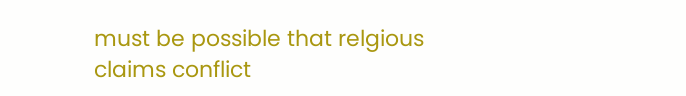must be possible that relgious claims conflict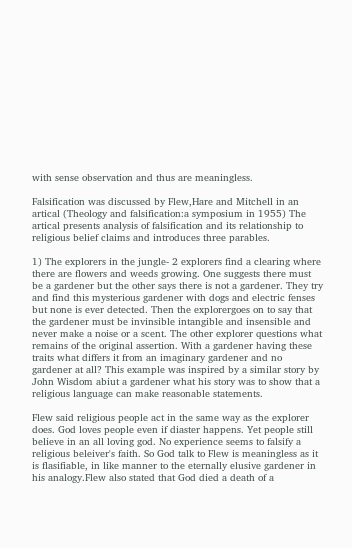with sense observation and thus are meaningless.

Falsification was discussed by Flew,Hare and Mitchell in an artical (Theology and falsification:a symposium in 1955) The artical presents analysis of falsification and its relationship to religious belief claims and introduces three parables.

1) The explorers in the jungle- 2 explorers find a clearing where there are flowers and weeds growing. One suggests there must be a gardener but the other says there is not a gardener. They try and find this mysterious gardener with dogs and electric fenses but none is ever detected. Then the explorergoes on to say that the gardener must be invinsible intangible and insensible and never make a noise or a scent. The other explorer questions what remains of the original assertion. With a gardener having these traits what differs it from an imaginary gardener and no gardener at all? This example was inspired by a similar story by John Wisdom abiut a gardener what his story was to show that a religious language can make reasonable statements.

Flew said religious people act in the same way as the explorer does. God loves people even if diaster happens. Yet people still believe in an all loving god. No experience seems to falsify a religious beleiver's faith. So God talk to Flew is meaningless as it is flasifiable, in like manner to the eternally elusive gardener in his analogy.Flew also stated that God died a death of a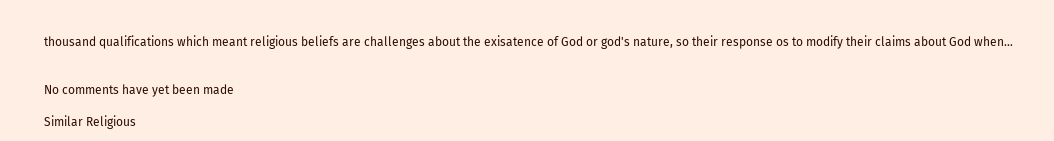thousand qualifications which meant religious beliefs are challenges about the exisatence of God or god's nature, so their response os to modify their claims about God when…


No comments have yet been made

Similar Religious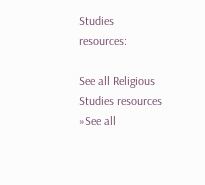Studies resources:

See all Religious Studies resources »See all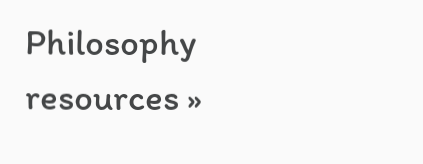Philosophy resources »